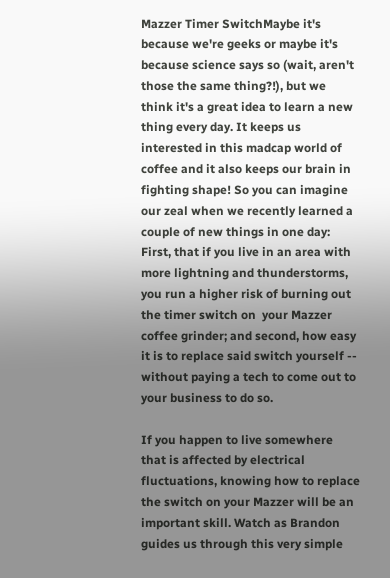Mazzer Timer SwitchMaybe it's because we're geeks or maybe it's because science says so (wait, aren't those the same thing?!), but we think it's a great idea to learn a new thing every day. It keeps us interested in this madcap world of coffee and it also keeps our brain in fighting shape! So you can imagine our zeal when we recently learned a couple of new things in one day: First, that if you live in an area with more lightning and thunderstorms, you run a higher risk of burning out the timer switch on  your Mazzer coffee grinder; and second, how easy it is to replace said switch yourself -- without paying a tech to come out to your business to do so.

If you happen to live somewhere that is affected by electrical fluctuations, knowing how to replace the switch on your Mazzer will be an important skill. Watch as Brandon guides us through this very simple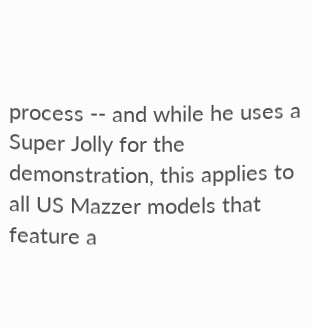process -- and while he uses a Super Jolly for the demonstration, this applies to all US Mazzer models that feature a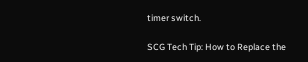timer switch.

SCG Tech Tip: How to Replace the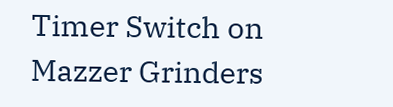Timer Switch on Mazzer Grinders